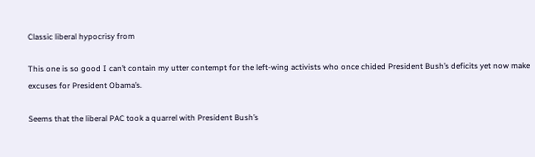Classic liberal hypocrisy from

This one is so good I can’t contain my utter contempt for the left-wing activists who once chided President Bush’s deficits yet now make excuses for President Obama’s.

Seems that the liberal PAC took a quarrel with President Bush’s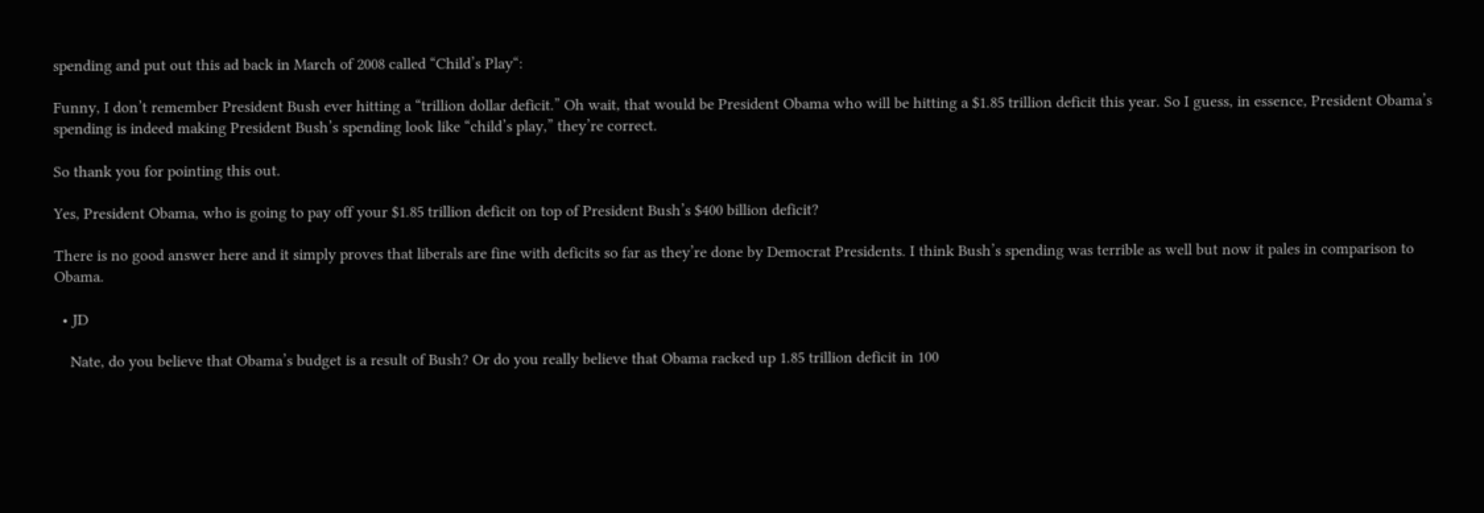spending and put out this ad back in March of 2008 called “Child’s Play“:

Funny, I don’t remember President Bush ever hitting a “trillion dollar deficit.” Oh wait, that would be President Obama who will be hitting a $1.85 trillion deficit this year. So I guess, in essence, President Obama’s spending is indeed making President Bush’s spending look like “child’s play,” they’re correct.

So thank you for pointing this out.

Yes, President Obama, who is going to pay off your $1.85 trillion deficit on top of President Bush’s $400 billion deficit?

There is no good answer here and it simply proves that liberals are fine with deficits so far as they’re done by Democrat Presidents. I think Bush’s spending was terrible as well but now it pales in comparison to Obama.

  • JD

    Nate, do you believe that Obama’s budget is a result of Bush? Or do you really believe that Obama racked up 1.85 trillion deficit in 100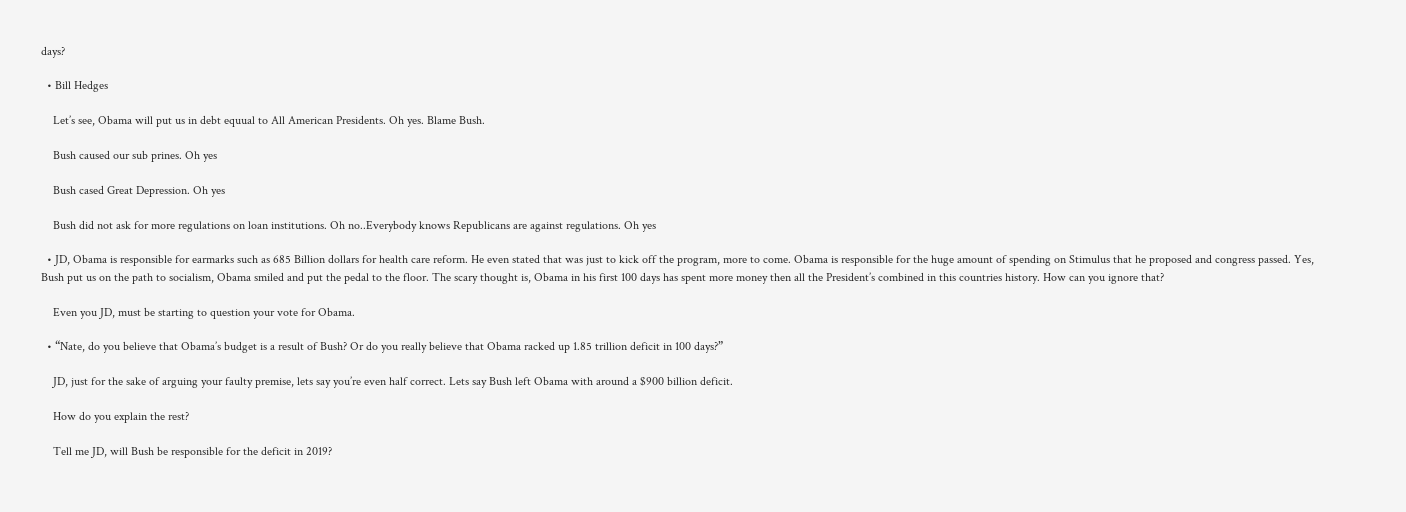days?

  • Bill Hedges

    Let’s see, Obama will put us in debt equual to All American Presidents. Oh yes. Blame Bush.

    Bush caused our sub prines. Oh yes

    Bush cased Great Depression. Oh yes

    Bush did not ask for more regulations on loan institutions. Oh no..Everybody knows Republicans are against regulations. Oh yes

  • JD, Obama is responsible for earmarks such as 685 Billion dollars for health care reform. He even stated that was just to kick off the program, more to come. Obama is responsible for the huge amount of spending on Stimulus that he proposed and congress passed. Yes, Bush put us on the path to socialism, Obama smiled and put the pedal to the floor. The scary thought is, Obama in his first 100 days has spent more money then all the President’s combined in this countries history. How can you ignore that?

    Even you JD, must be starting to question your vote for Obama.

  • “Nate, do you believe that Obama’s budget is a result of Bush? Or do you really believe that Obama racked up 1.85 trillion deficit in 100 days?”

    JD, just for the sake of arguing your faulty premise, lets say you’re even half correct. Lets say Bush left Obama with around a $900 billion deficit.

    How do you explain the rest?

    Tell me JD, will Bush be responsible for the deficit in 2019?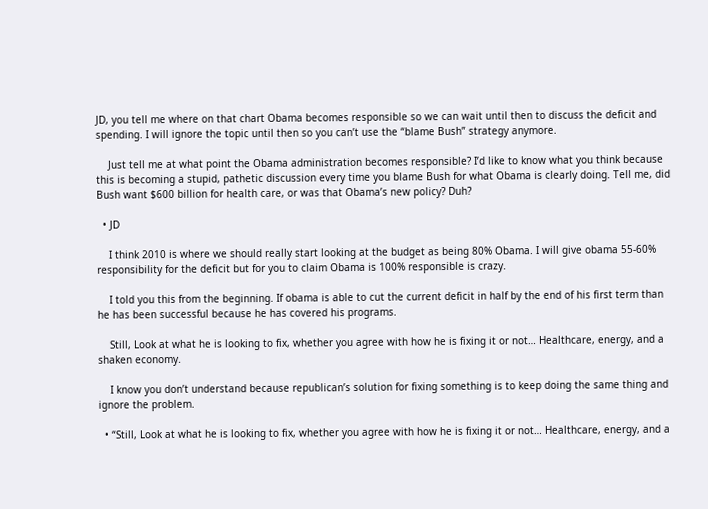JD, you tell me where on that chart Obama becomes responsible so we can wait until then to discuss the deficit and spending. I will ignore the topic until then so you can’t use the “blame Bush” strategy anymore.

    Just tell me at what point the Obama administration becomes responsible? I’d like to know what you think because this is becoming a stupid, pathetic discussion every time you blame Bush for what Obama is clearly doing. Tell me, did Bush want $600 billion for health care, or was that Obama’s new policy? Duh?

  • JD

    I think 2010 is where we should really start looking at the budget as being 80% Obama. I will give obama 55-60% responsibility for the deficit but for you to claim Obama is 100% responsible is crazy.

    I told you this from the beginning. If obama is able to cut the current deficit in half by the end of his first term than he has been successful because he has covered his programs.

    Still, Look at what he is looking to fix, whether you agree with how he is fixing it or not… Healthcare, energy, and a shaken economy.

    I know you don’t understand because republican’s solution for fixing something is to keep doing the same thing and ignore the problem.

  • “Still, Look at what he is looking to fix, whether you agree with how he is fixing it or not… Healthcare, energy, and a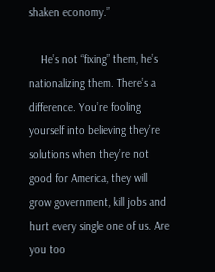shaken economy.”

    He’s not “fixing” them, he’s nationalizing them. There’s a difference. You’re fooling yourself into believing they’re solutions when they’re not good for America, they will grow government, kill jobs and hurt every single one of us. Are you too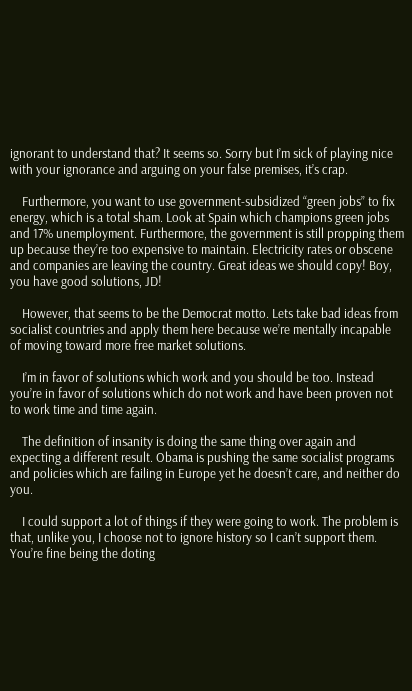ignorant to understand that? It seems so. Sorry but I’m sick of playing nice with your ignorance and arguing on your false premises, it’s crap.

    Furthermore, you want to use government-subsidized “green jobs” to fix energy, which is a total sham. Look at Spain which champions green jobs and 17% unemployment. Furthermore, the government is still propping them up because they’re too expensive to maintain. Electricity rates or obscene and companies are leaving the country. Great ideas we should copy! Boy, you have good solutions, JD!

    However, that seems to be the Democrat motto. Lets take bad ideas from socialist countries and apply them here because we’re mentally incapable of moving toward more free market solutions.

    I’m in favor of solutions which work and you should be too. Instead you’re in favor of solutions which do not work and have been proven not to work time and time again.

    The definition of insanity is doing the same thing over again and expecting a different result. Obama is pushing the same socialist programs and policies which are failing in Europe yet he doesn’t care, and neither do you.

    I could support a lot of things if they were going to work. The problem is that, unlike you, I choose not to ignore history so I can’t support them. You’re fine being the doting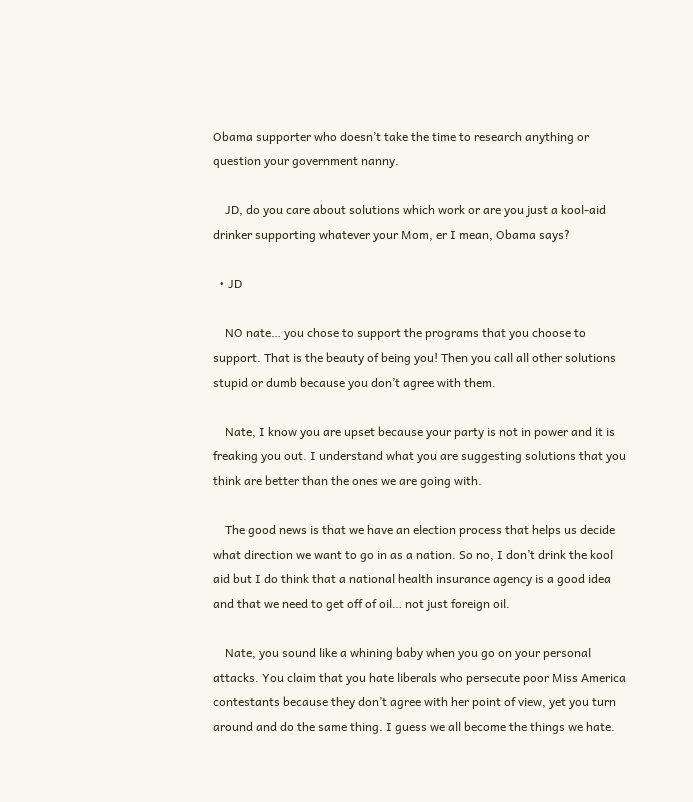Obama supporter who doesn’t take the time to research anything or question your government nanny.

    JD, do you care about solutions which work or are you just a kool-aid drinker supporting whatever your Mom, er I mean, Obama says?

  • JD

    NO nate… you chose to support the programs that you choose to support. That is the beauty of being you! Then you call all other solutions stupid or dumb because you don’t agree with them.

    Nate, I know you are upset because your party is not in power and it is freaking you out. I understand what you are suggesting solutions that you think are better than the ones we are going with.

    The good news is that we have an election process that helps us decide what direction we want to go in as a nation. So no, I don’t drink the kool aid but I do think that a national health insurance agency is a good idea and that we need to get off of oil… not just foreign oil.

    Nate, you sound like a whining baby when you go on your personal attacks. You claim that you hate liberals who persecute poor Miss America contestants because they don’t agree with her point of view, yet you turn around and do the same thing. I guess we all become the things we hate.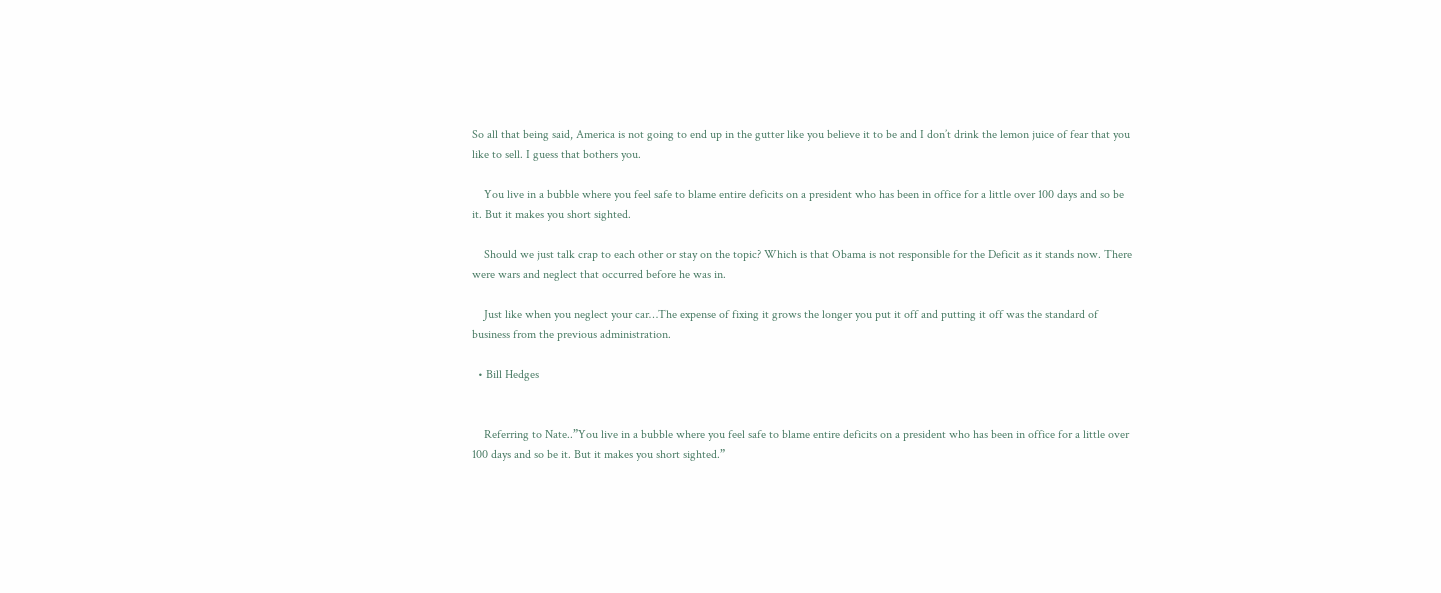So all that being said, America is not going to end up in the gutter like you believe it to be and I don’t drink the lemon juice of fear that you like to sell. I guess that bothers you.

    You live in a bubble where you feel safe to blame entire deficits on a president who has been in office for a little over 100 days and so be it. But it makes you short sighted.

    Should we just talk crap to each other or stay on the topic? Which is that Obama is not responsible for the Deficit as it stands now. There were wars and neglect that occurred before he was in.

    Just like when you neglect your car…The expense of fixing it grows the longer you put it off and putting it off was the standard of business from the previous administration.

  • Bill Hedges


    Referring to Nate..”You live in a bubble where you feel safe to blame entire deficits on a president who has been in office for a little over 100 days and so be it. But it makes you short sighted.”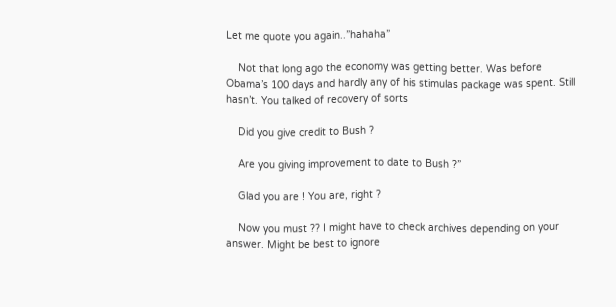Let me quote you again..”hahaha”

    Not that long ago the economy was getting better. Was before Obama’s 100 days and hardly any of his stimulas package was spent. Still hasn’t. You talked of recovery of sorts

    Did you give credit to Bush ?

    Are you giving improvement to date to Bush ?”

    Glad you are ! You are, right ?

    Now you must ?? I might have to check archives depending on your answer. Might be best to ignore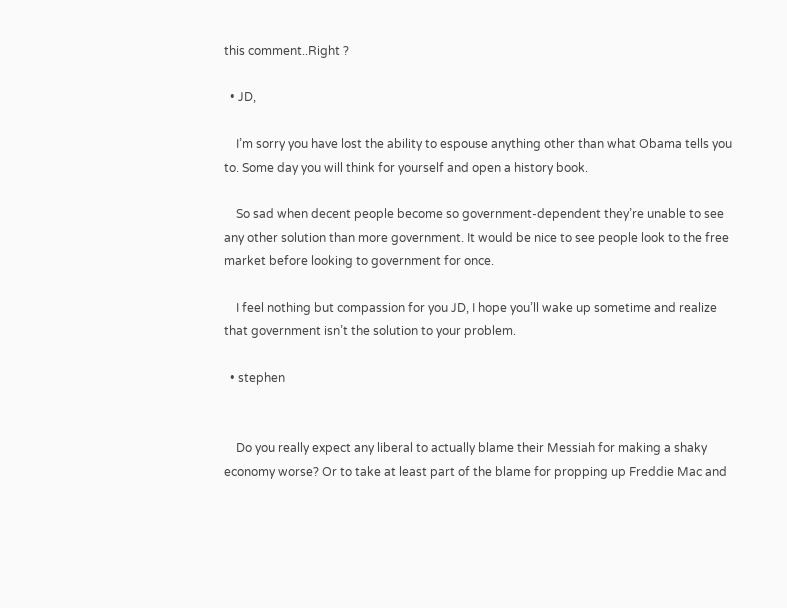this comment..Right ?

  • JD,

    I’m sorry you have lost the ability to espouse anything other than what Obama tells you to. Some day you will think for yourself and open a history book.

    So sad when decent people become so government-dependent they’re unable to see any other solution than more government. It would be nice to see people look to the free market before looking to government for once.

    I feel nothing but compassion for you JD, I hope you’ll wake up sometime and realize that government isn’t the solution to your problem.

  • stephen


    Do you really expect any liberal to actually blame their Messiah for making a shaky economy worse? Or to take at least part of the blame for propping up Freddie Mac and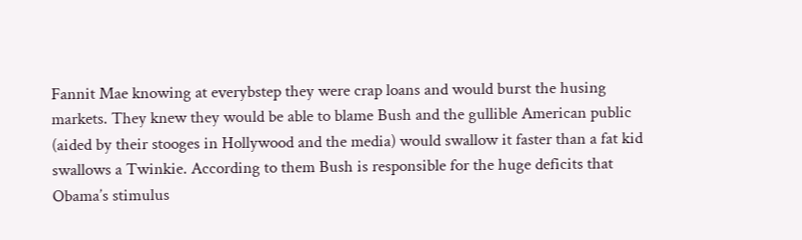Fannit Mae knowing at everybstep they were crap loans and would burst the husing markets. They knew they would be able to blame Bush and the gullible American public (aided by their stooges in Hollywood and the media) would swallow it faster than a fat kid swallows a Twinkie. According to them Bush is responsible for the huge deficits that Obama’s stimulus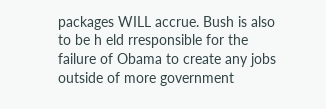packages WILL accrue. Bush is also to be h eld rresponsible for the failure of Obama to create any jobs outside of more government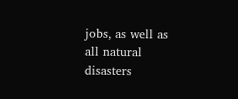jobs, as well as all natural disasters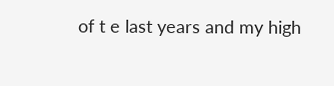of t e last years and my high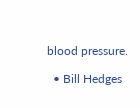blood pressure.

  • Bill Hedges